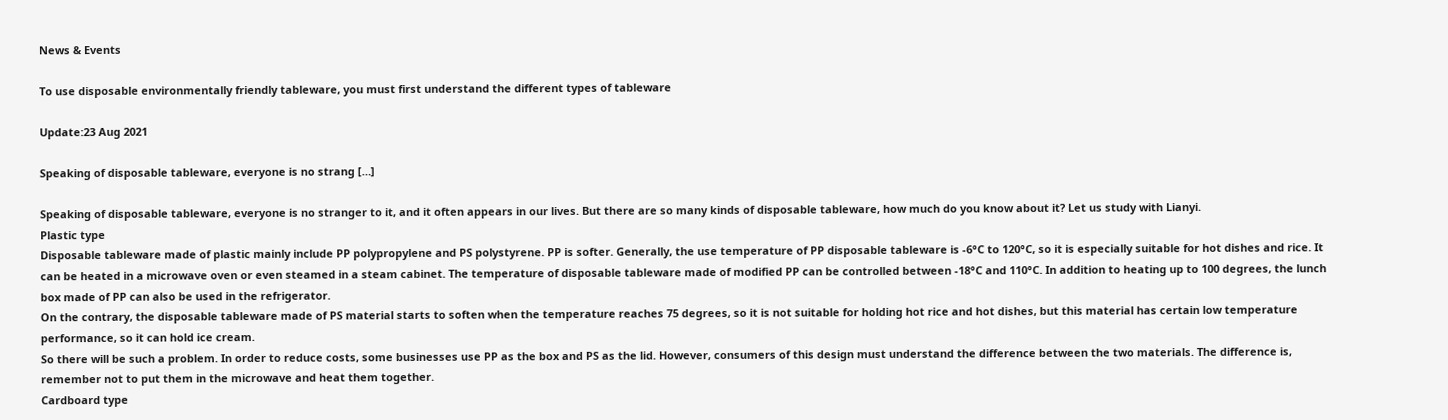News & Events

To use disposable environmentally friendly tableware, you must first understand the different types of tableware

Update:23 Aug 2021

Speaking of disposable tableware, everyone is no strang […]

Speaking of disposable tableware, everyone is no stranger to it, and it often appears in our lives. But there are so many kinds of disposable tableware, how much do you know about it? Let us study with Lianyi.
Plastic type
Disposable tableware made of plastic mainly include PP polypropylene and PS polystyrene. PP is softer. Generally, the use temperature of PP disposable tableware is -6°C to 120°C, so it is especially suitable for hot dishes and rice. It can be heated in a microwave oven or even steamed in a steam cabinet. The temperature of disposable tableware made of modified PP can be controlled between -18°C and 110°C. In addition to heating up to 100 degrees, the lunch box made of PP can also be used in the refrigerator.
On the contrary, the disposable tableware made of PS material starts to soften when the temperature reaches 75 degrees, so it is not suitable for holding hot rice and hot dishes, but this material has certain low temperature performance, so it can hold ice cream.
So there will be such a problem. In order to reduce costs, some businesses use PP as the box and PS as the lid. However, consumers of this design must understand the difference between the two materials. The difference is, remember not to put them in the microwave and heat them together.
Cardboard type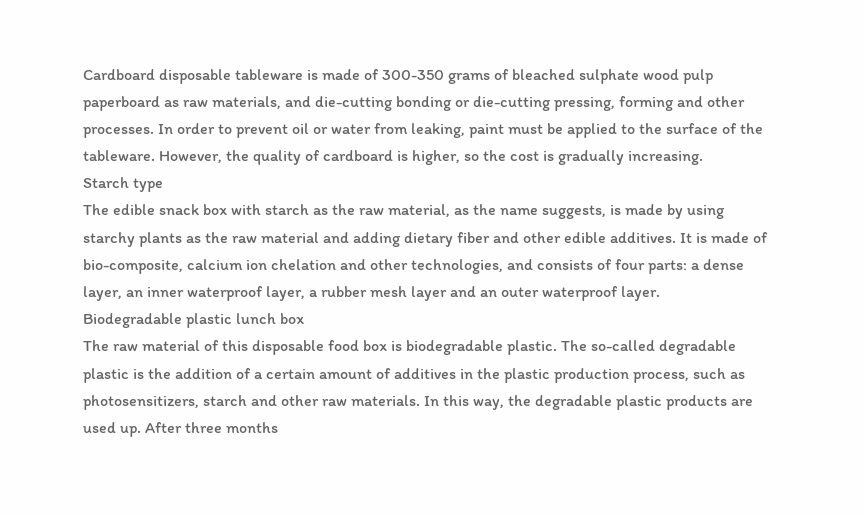Cardboard disposable tableware is made of 300-350 grams of bleached sulphate wood pulp paperboard as raw materials, and die-cutting bonding or die-cutting pressing, forming and other processes. In order to prevent oil or water from leaking, paint must be applied to the surface of the tableware. However, the quality of cardboard is higher, so the cost is gradually increasing.
Starch type
The edible snack box with starch as the raw material, as the name suggests, is made by using starchy plants as the raw material and adding dietary fiber and other edible additives. It is made of bio-composite, calcium ion chelation and other technologies, and consists of four parts: a dense layer, an inner waterproof layer, a rubber mesh layer and an outer waterproof layer.
Biodegradable plastic lunch box
The raw material of this disposable food box is biodegradable plastic. The so-called degradable plastic is the addition of a certain amount of additives in the plastic production process, such as photosensitizers, starch and other raw materials. In this way, the degradable plastic products are used up. After three months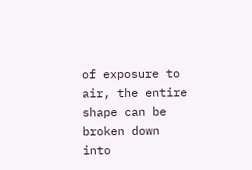of exposure to air, the entire shape can be broken down into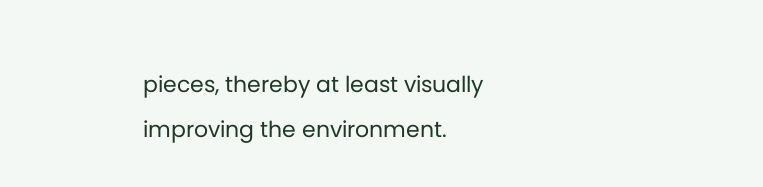pieces, thereby at least visually improving the environment.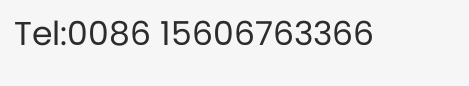Tel:0086 15606763366